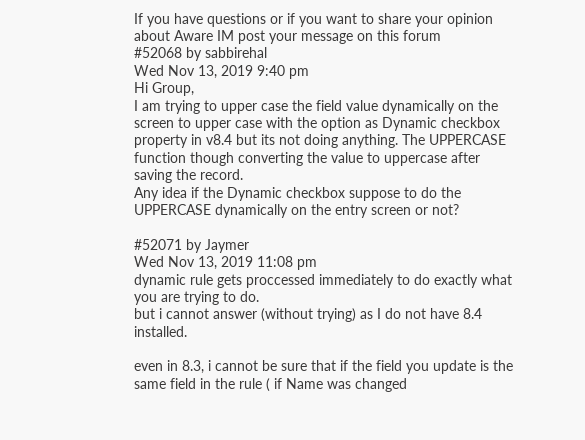If you have questions or if you want to share your opinion about Aware IM post your message on this forum
#52068 by sabbirehal
Wed Nov 13, 2019 9:40 pm
Hi Group,
I am trying to upper case the field value dynamically on the screen to upper case with the option as Dynamic checkbox property in v8.4 but its not doing anything. The UPPERCASE function though converting the value to uppercase after saving the record.
Any idea if the Dynamic checkbox suppose to do the UPPERCASE dynamically on the entry screen or not?

#52071 by Jaymer
Wed Nov 13, 2019 11:08 pm
dynamic rule gets proccessed immediately to do exactly what you are trying to do.
but i cannot answer (without trying) as I do not have 8.4 installed.

even in 8.3, i cannot be sure that if the field you update is the same field in the rule ( if Name was changed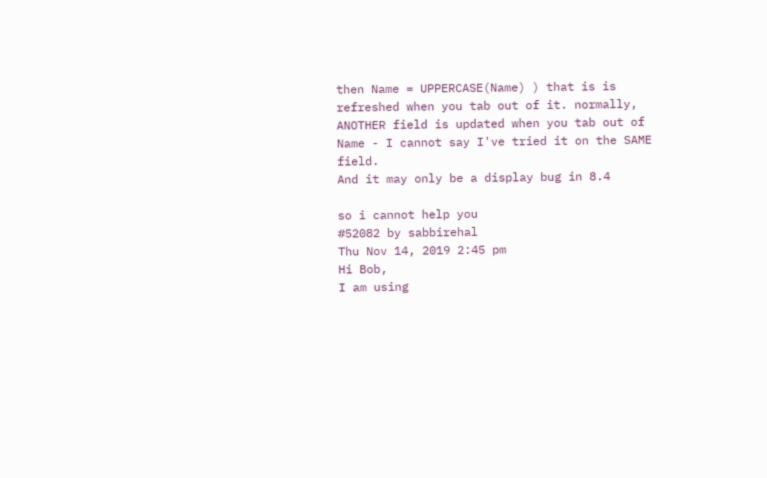then Name = UPPERCASE(Name) ) that is is refreshed when you tab out of it. normally, ANOTHER field is updated when you tab out of Name - I cannot say I've tried it on the SAME field.
And it may only be a display bug in 8.4

so i cannot help you
#52082 by sabbirehal
Thu Nov 14, 2019 2:45 pm
Hi Bob,
I am using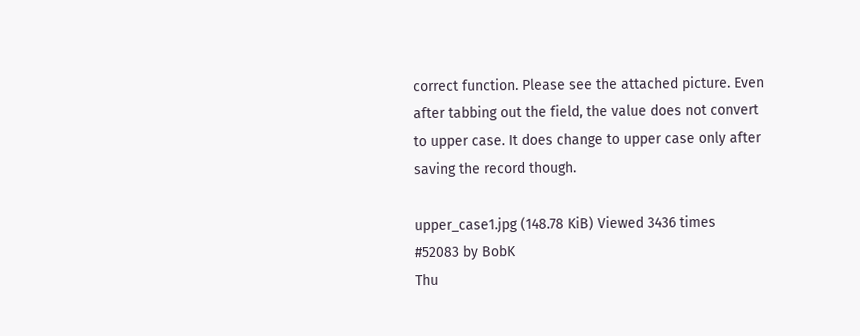correct function. Please see the attached picture. Even after tabbing out the field, the value does not convert to upper case. It does change to upper case only after saving the record though.

upper_case1.jpg (148.78 KiB) Viewed 3436 times
#52083 by BobK
Thu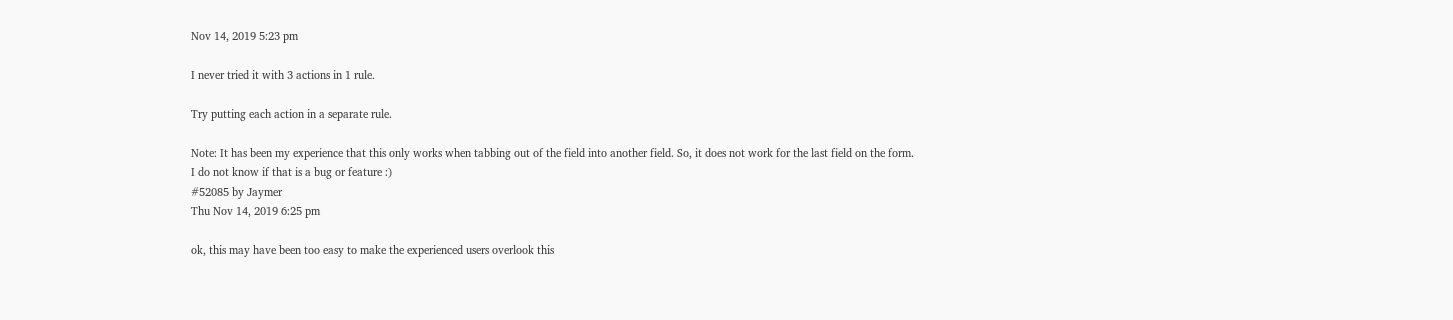Nov 14, 2019 5:23 pm

I never tried it with 3 actions in 1 rule.

Try putting each action in a separate rule.

Note: It has been my experience that this only works when tabbing out of the field into another field. So, it does not work for the last field on the form.
I do not know if that is a bug or feature :)
#52085 by Jaymer
Thu Nov 14, 2019 6:25 pm

ok, this may have been too easy to make the experienced users overlook this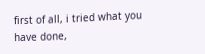first of all, i tried what you have done,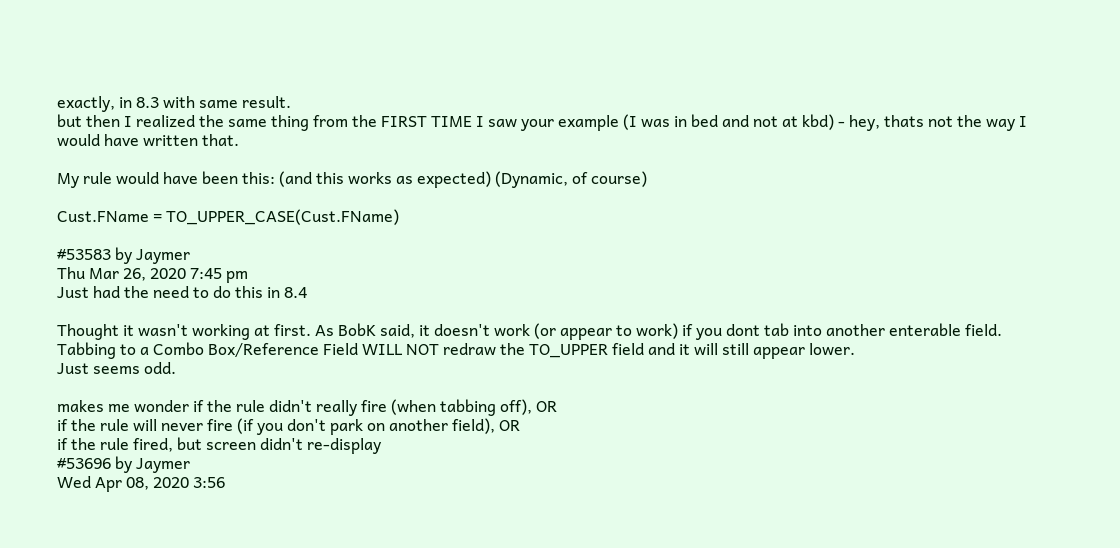exactly, in 8.3 with same result.
but then I realized the same thing from the FIRST TIME I saw your example (I was in bed and not at kbd) - hey, thats not the way I would have written that.

My rule would have been this: (and this works as expected) (Dynamic, of course)

Cust.FName = TO_UPPER_CASE(Cust.FName)

#53583 by Jaymer
Thu Mar 26, 2020 7:45 pm
Just had the need to do this in 8.4

Thought it wasn't working at first. As BobK said, it doesn't work (or appear to work) if you dont tab into another enterable field.
Tabbing to a Combo Box/Reference Field WILL NOT redraw the TO_UPPER field and it will still appear lower.
Just seems odd.

makes me wonder if the rule didn't really fire (when tabbing off), OR
if the rule will never fire (if you don't park on another field), OR
if the rule fired, but screen didn't re-display
#53696 by Jaymer
Wed Apr 08, 2020 3:56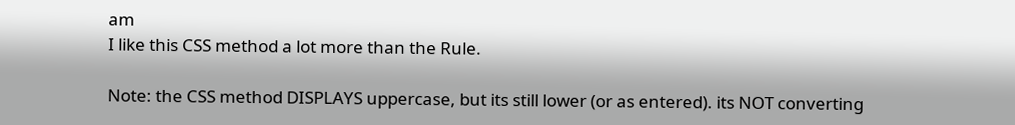am
I like this CSS method a lot more than the Rule.

Note: the CSS method DISPLAYS uppercase, but its still lower (or as entered). its NOT converting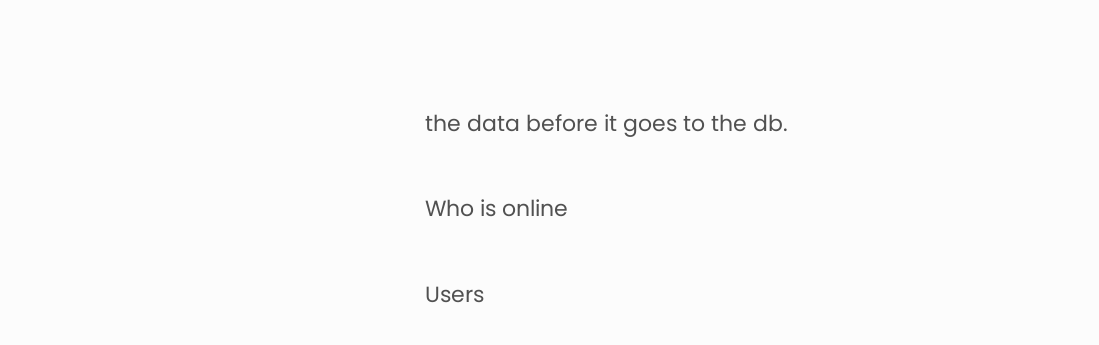the data before it goes to the db.

Who is online

Users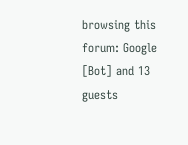browsing this forum: Google [Bot] and 13 guests